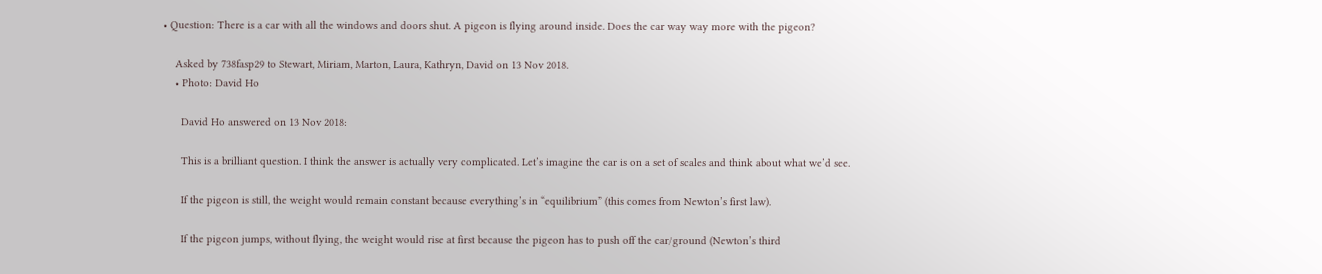• Question: There is a car with all the windows and doors shut. A pigeon is flying around inside. Does the car way way more with the pigeon?

    Asked by 738fasp29 to Stewart, Miriam, Marton, Laura, Kathryn, David on 13 Nov 2018.
    • Photo: David Ho

      David Ho answered on 13 Nov 2018:

      This is a brilliant question. I think the answer is actually very complicated. Let’s imagine the car is on a set of scales and think about what we’d see.

      If the pigeon is still, the weight would remain constant because everything’s in “equilibrium” (this comes from Newton’s first law).

      If the pigeon jumps, without flying, the weight would rise at first because the pigeon has to push off the car/ground (Newton’s third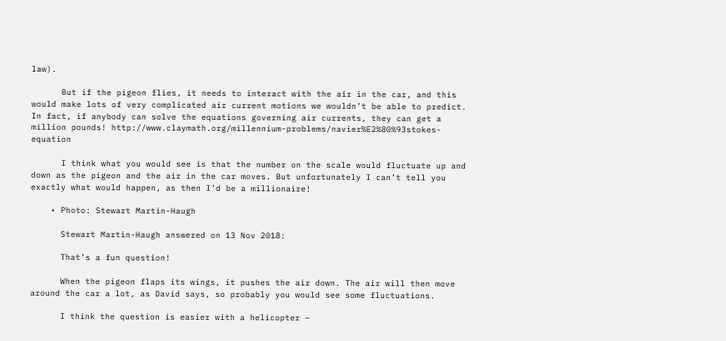law).

      But if the pigeon flies, it needs to interact with the air in the car, and this would make lots of very complicated air current motions we wouldn’t be able to predict. In fact, if anybody can solve the equations governing air currents, they can get a million pounds! http://www.claymath.org/millennium-problems/navier%E2%80%93stokes-equation

      I think what you would see is that the number on the scale would fluctuate up and down as the pigeon and the air in the car moves. But unfortunately I can’t tell you exactly what would happen, as then I’d be a millionaire!

    • Photo: Stewart Martin-Haugh

      Stewart Martin-Haugh answered on 13 Nov 2018:

      That’s a fun question!

      When the pigeon flaps its wings, it pushes the air down. The air will then move around the car a lot, as David says, so probably you would see some fluctuations.

      I think the question is easier with a helicopter –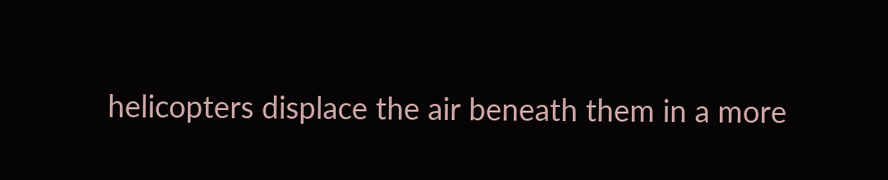helicopters displace the air beneath them in a more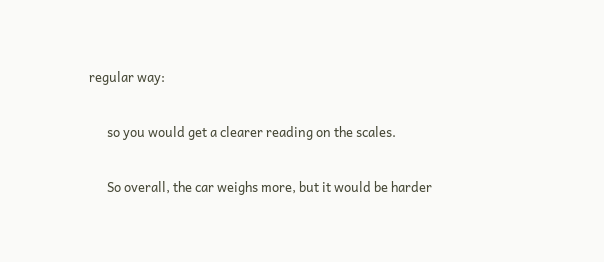regular way:

      so you would get a clearer reading on the scales.

      So overall, the car weighs more, but it would be harder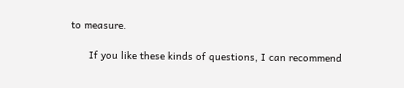to measure.

      If you like these kinds of questions, I can recommend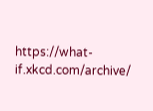https://what-if.xkcd.com/archive/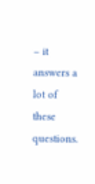– it answers a lot of these questions.